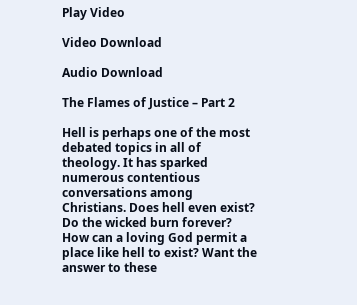Play Video

Video Download

Audio Download

The Flames of Justice – Part 2

Hell is perhaps one of the most debated topics in all of theology. It has sparked numerous contentious conversations among Christians. Does hell even exist? Do the wicked burn forever? How can a loving God permit a place like hell to exist? Want the answer to these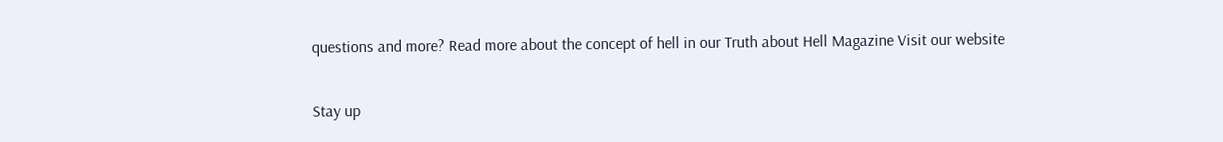questions and more? Read more about the concept of hell in our Truth about Hell Magazine Visit our website

Stay up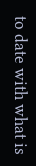to date with what is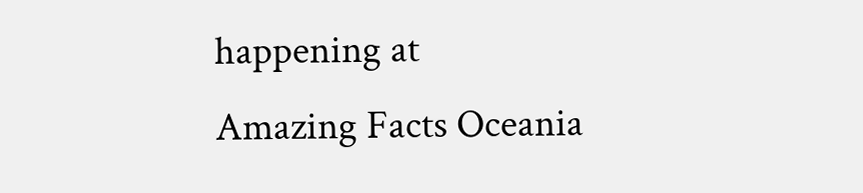happening at
Amazing Facts Oceania